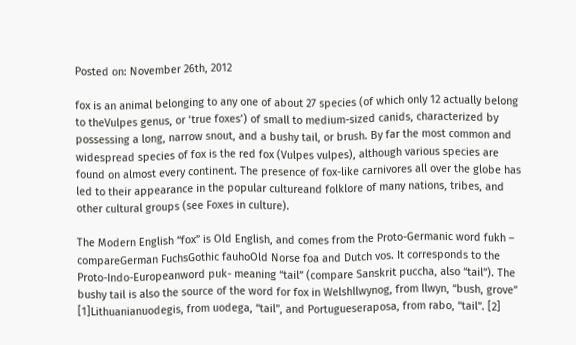Posted on: November 26th, 2012

fox is an animal belonging to any one of about 27 species (of which only 12 actually belong to theVulpes genus, or ‘true foxes’) of small to medium-sized canids, characterized by possessing a long, narrow snout, and a bushy tail, or brush. By far the most common and widespread species of fox is the red fox (Vulpes vulpes), although various species are found on almost every continent. The presence of fox-like carnivores all over the globe has led to their appearance in the popular cultureand folklore of many nations, tribes, and other cultural groups (see Foxes in culture).

The Modern English “fox” is Old English, and comes from the Proto-Germanic word fukh – compareGerman FuchsGothic fauhoOld Norse foa and Dutch vos. It corresponds to the Proto-Indo-Europeanword puk- meaning “tail” (compare Sanskrit puccha, also “tail”). The bushy tail is also the source of the word for fox in Welshllwynog, from llwyn, “bush, grove” [1]Lithuanianuodegis, from uodega, “tail”, and Portugueseraposa, from rabo, “tail”. [2]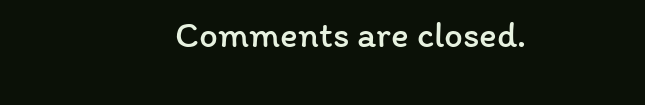Comments are closed.